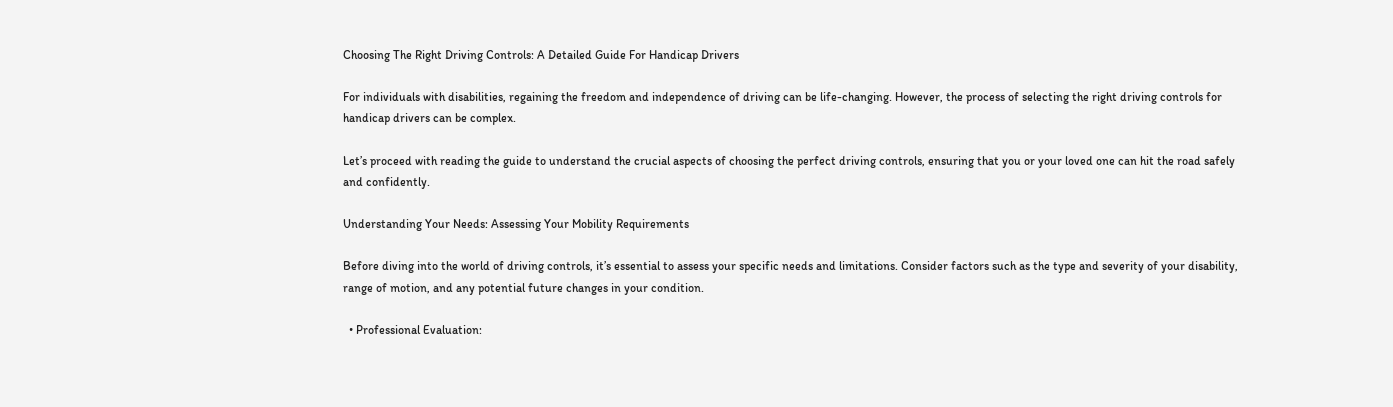Choosing The Right Driving Controls: A Detailed Guide For Handicap Drivers

For individuals with disabilities, regaining the freedom and independence of driving can be life-changing. However, the process of selecting the right driving controls for handicap drivers can be complex.

Let’s proceed with reading the guide to understand the crucial aspects of choosing the perfect driving controls, ensuring that you or your loved one can hit the road safely and confidently.

Understanding Your Needs: Assessing Your Mobility Requirements

Before diving into the world of driving controls, it’s essential to assess your specific needs and limitations. Consider factors such as the type and severity of your disability, range of motion, and any potential future changes in your condition.

  • Professional Evaluation: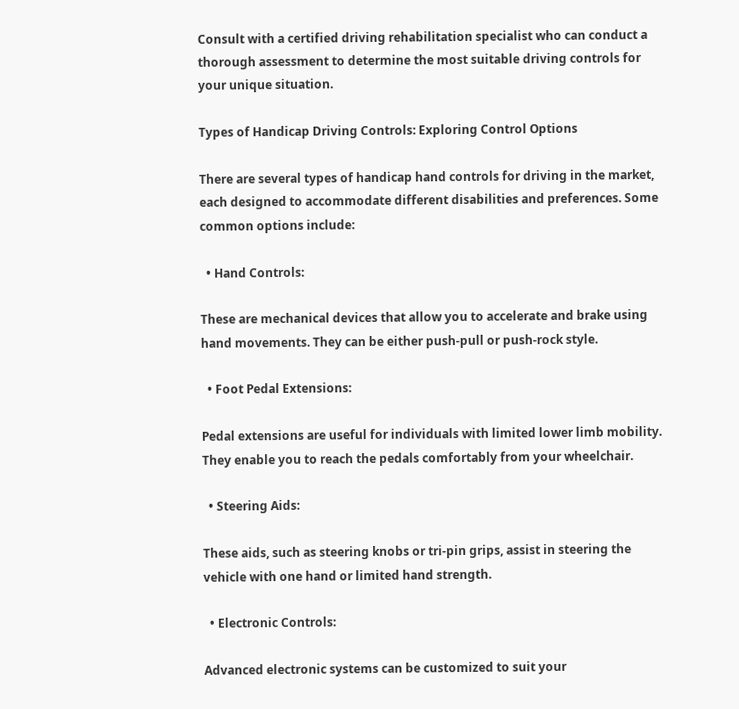Consult with a certified driving rehabilitation specialist who can conduct a thorough assessment to determine the most suitable driving controls for your unique situation.

Types of Handicap Driving Controls: Exploring Control Options

There are several types of handicap hand controls for driving in the market, each designed to accommodate different disabilities and preferences. Some common options include:

  • Hand Controls:

These are mechanical devices that allow you to accelerate and brake using hand movements. They can be either push-pull or push-rock style.

  • Foot Pedal Extensions:

Pedal extensions are useful for individuals with limited lower limb mobility. They enable you to reach the pedals comfortably from your wheelchair.

  • Steering Aids:

These aids, such as steering knobs or tri-pin grips, assist in steering the vehicle with one hand or limited hand strength.

  • Electronic Controls:

Advanced electronic systems can be customized to suit your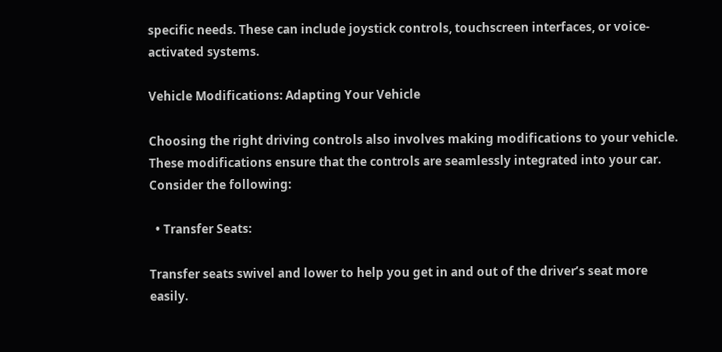specific needs. These can include joystick controls, touchscreen interfaces, or voice-activated systems.

Vehicle Modifications: Adapting Your Vehicle

Choosing the right driving controls also involves making modifications to your vehicle. These modifications ensure that the controls are seamlessly integrated into your car. Consider the following:

  • Transfer Seats:

Transfer seats swivel and lower to help you get in and out of the driver’s seat more easily.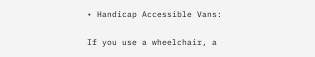• Handicap Accessible Vans:

If you use a wheelchair, a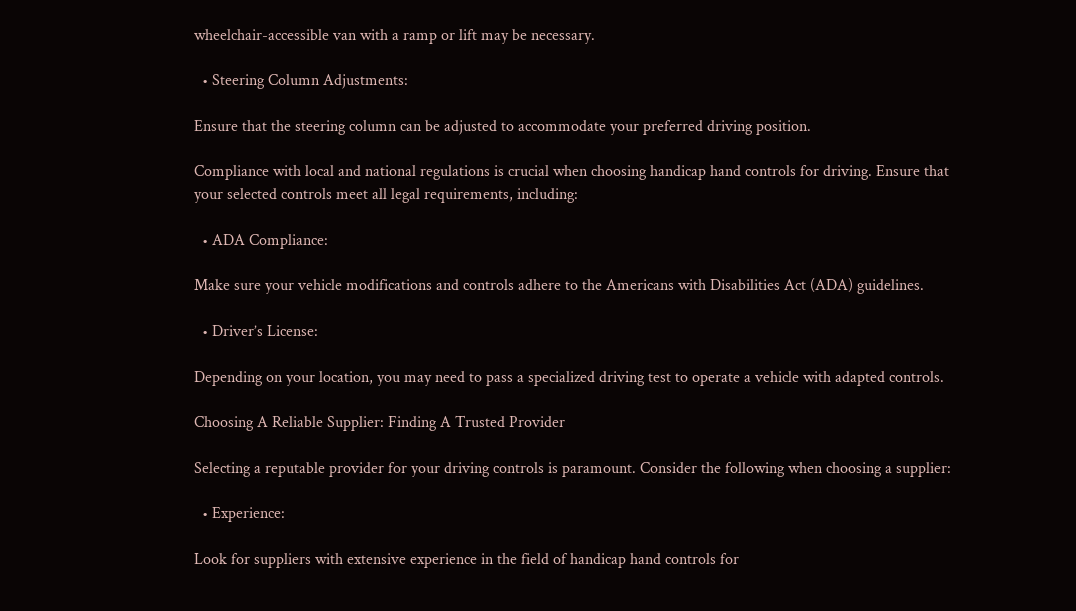wheelchair-accessible van with a ramp or lift may be necessary.

  • Steering Column Adjustments:

Ensure that the steering column can be adjusted to accommodate your preferred driving position.

Compliance with local and national regulations is crucial when choosing handicap hand controls for driving. Ensure that your selected controls meet all legal requirements, including:

  • ADA Compliance:

Make sure your vehicle modifications and controls adhere to the Americans with Disabilities Act (ADA) guidelines.

  • Driver’s License:

Depending on your location, you may need to pass a specialized driving test to operate a vehicle with adapted controls.

Choosing A Reliable Supplier: Finding A Trusted Provider

Selecting a reputable provider for your driving controls is paramount. Consider the following when choosing a supplier:

  • Experience:

Look for suppliers with extensive experience in the field of handicap hand controls for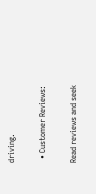driving.

  • Customer Reviews:

Read reviews and seek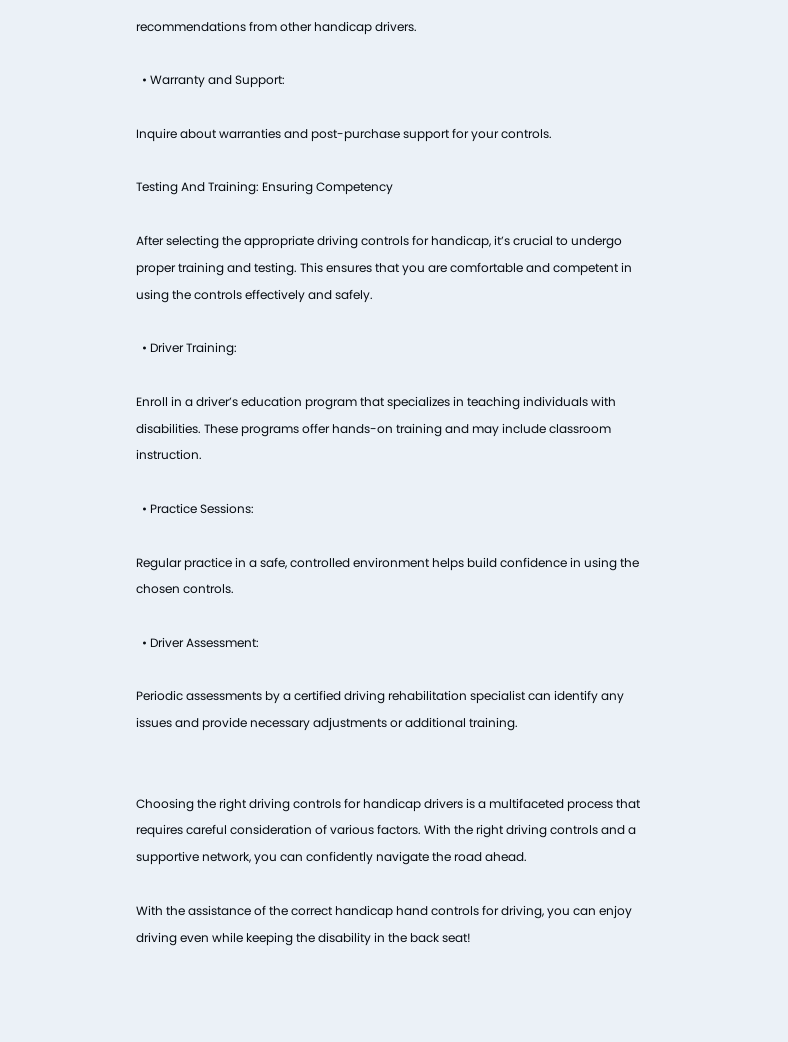recommendations from other handicap drivers.

  • Warranty and Support:

Inquire about warranties and post-purchase support for your controls.

Testing And Training: Ensuring Competency

After selecting the appropriate driving controls for handicap, it’s crucial to undergo proper training and testing. This ensures that you are comfortable and competent in using the controls effectively and safely.

  • Driver Training:

Enroll in a driver’s education program that specializes in teaching individuals with disabilities. These programs offer hands-on training and may include classroom instruction.

  • Practice Sessions:

Regular practice in a safe, controlled environment helps build confidence in using the chosen controls.

  • Driver Assessment:

Periodic assessments by a certified driving rehabilitation specialist can identify any issues and provide necessary adjustments or additional training.


Choosing the right driving controls for handicap drivers is a multifaceted process that requires careful consideration of various factors. With the right driving controls and a supportive network, you can confidently navigate the road ahead.

With the assistance of the correct handicap hand controls for driving, you can enjoy driving even while keeping the disability in the back seat!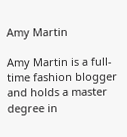Amy Martin

Amy Martin is a full-time fashion blogger and holds a master degree in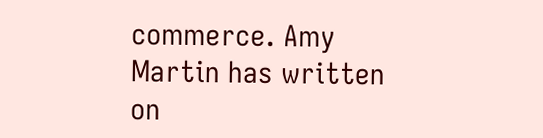commerce. Amy Martin has written on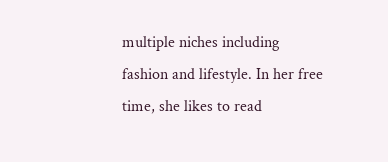multiple niches including fashion and lifestyle. In her free time, she likes to read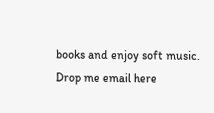books and enjoy soft music. Drop me email here